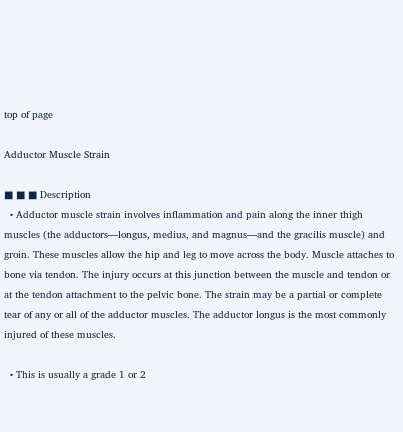top of page

Adductor Muscle Strain

■ ■ ■ Description
  • Adductor muscle strain involves inflammation and pain along the inner thigh muscles (the adductors—longus, medius, and magnus—and the gracilis muscle) and groin. These muscles allow the hip and leg to move across the body. Muscle attaches to bone via tendon. The injury occurs at this junction between the muscle and tendon or at the tendon attachment to the pelvic bone. The strain may be a partial or complete tear of any or all of the adductor muscles. The adductor longus is the most commonly injured of these muscles.

  • This is usually a grade 1 or 2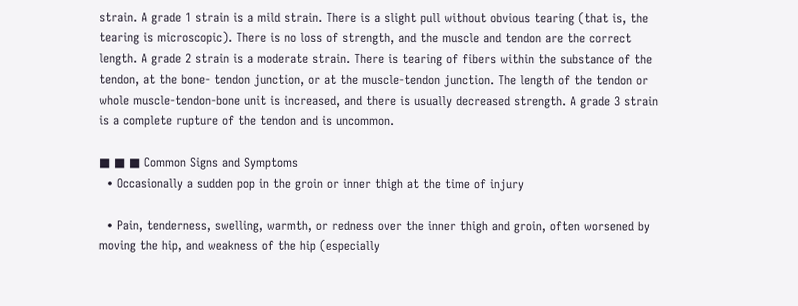strain. A grade 1 strain is a mild strain. There is a slight pull without obvious tearing (that is, the tearing is microscopic). There is no loss of strength, and the muscle and tendon are the correct length. A grade 2 strain is a moderate strain. There is tearing of fibers within the substance of the tendon, at the bone- tendon junction, or at the muscle-tendon junction. The length of the tendon or whole muscle-tendon-bone unit is increased, and there is usually decreased strength. A grade 3 strain is a complete rupture of the tendon and is uncommon.

■ ■ ■ Common Signs and Symptoms
  • Occasionally a sudden pop in the groin or inner thigh at the time of injury

  • Pain, tenderness, swelling, warmth, or redness over the inner thigh and groin, often worsened by moving the hip, and weakness of the hip (especially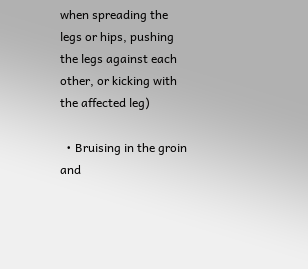when spreading the legs or hips, pushing the legs against each other, or kicking with the affected leg)

  • Bruising in the groin and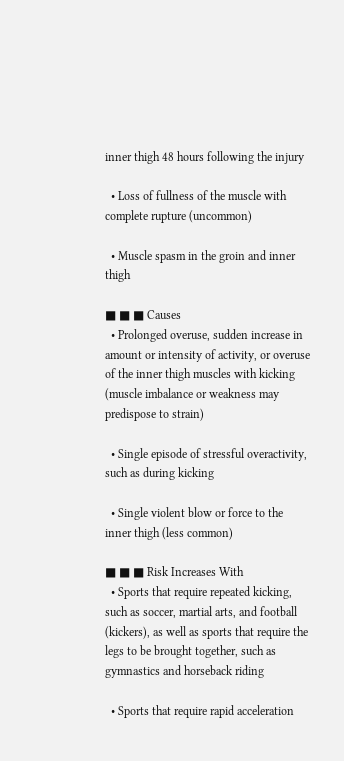inner thigh 48 hours following the injury

  • Loss of fullness of the muscle with complete rupture (uncommon)

  • Muscle spasm in the groin and inner thigh

■ ■ ■ Causes
  • Prolonged overuse, sudden increase in amount or intensity of activity, or overuse of the inner thigh muscles with kicking (muscle imbalance or weakness may predispose to strain)

  • Single episode of stressful overactivity, such as during kicking

  • Single violent blow or force to the inner thigh (less common)

■ ■ ■ Risk Increases With
  • Sports that require repeated kicking, such as soccer, martial arts, and football (kickers), as well as sports that require the legs to be brought together, such as gymnastics and horseback riding

  • Sports that require rapid acceleration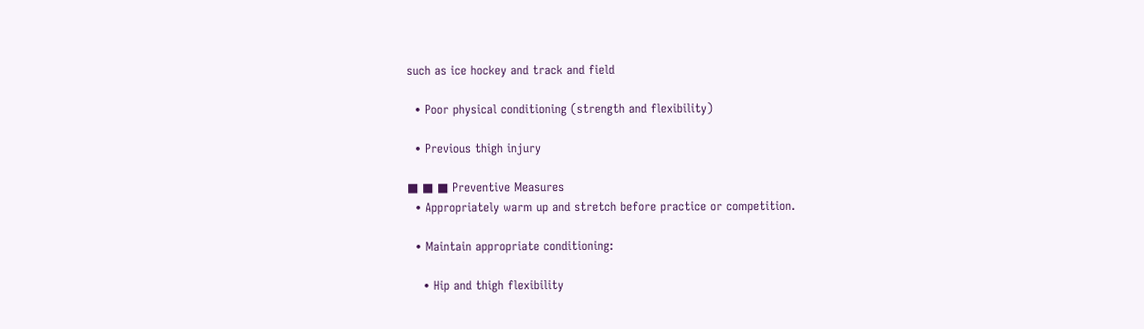such as ice hockey and track and field

  • Poor physical conditioning (strength and flexibility)

  • Previous thigh injury

■ ■ ■ Preventive Measures
  • Appropriately warm up and stretch before practice or competition.

  • Maintain appropriate conditioning:

    • Hip and thigh flexibility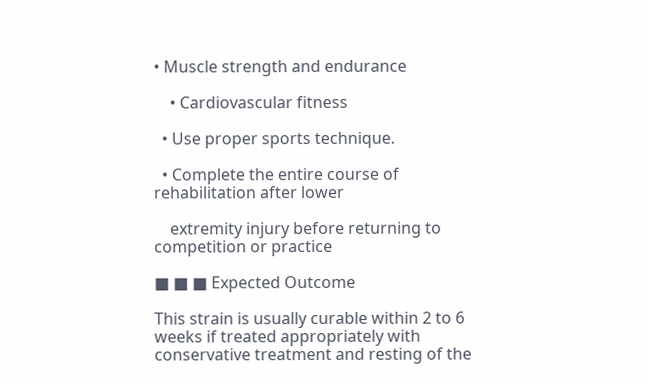• Muscle strength and endurance

    • Cardiovascular fitness

  • Use proper sports technique.

  • Complete the entire course of rehabilitation after lower

    extremity injury before returning to competition or practice

■ ■ ■ Expected Outcome

This strain is usually curable within 2 to 6 weeks if treated appropriately with conservative treatment and resting of the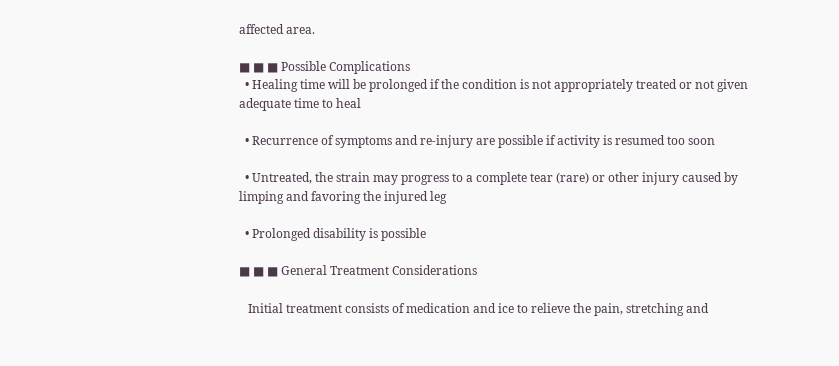affected area.

■ ■ ■ Possible Complications
  • Healing time will be prolonged if the condition is not appropriately treated or not given adequate time to heal

  • Recurrence of symptoms and re-injury are possible if activity is resumed too soon

  • Untreated, the strain may progress to a complete tear (rare) or other injury caused by limping and favoring the injured leg

  • Prolonged disability is possible

■ ■ ■ General Treatment Considerations

   Initial treatment consists of medication and ice to relieve the pain, stretching and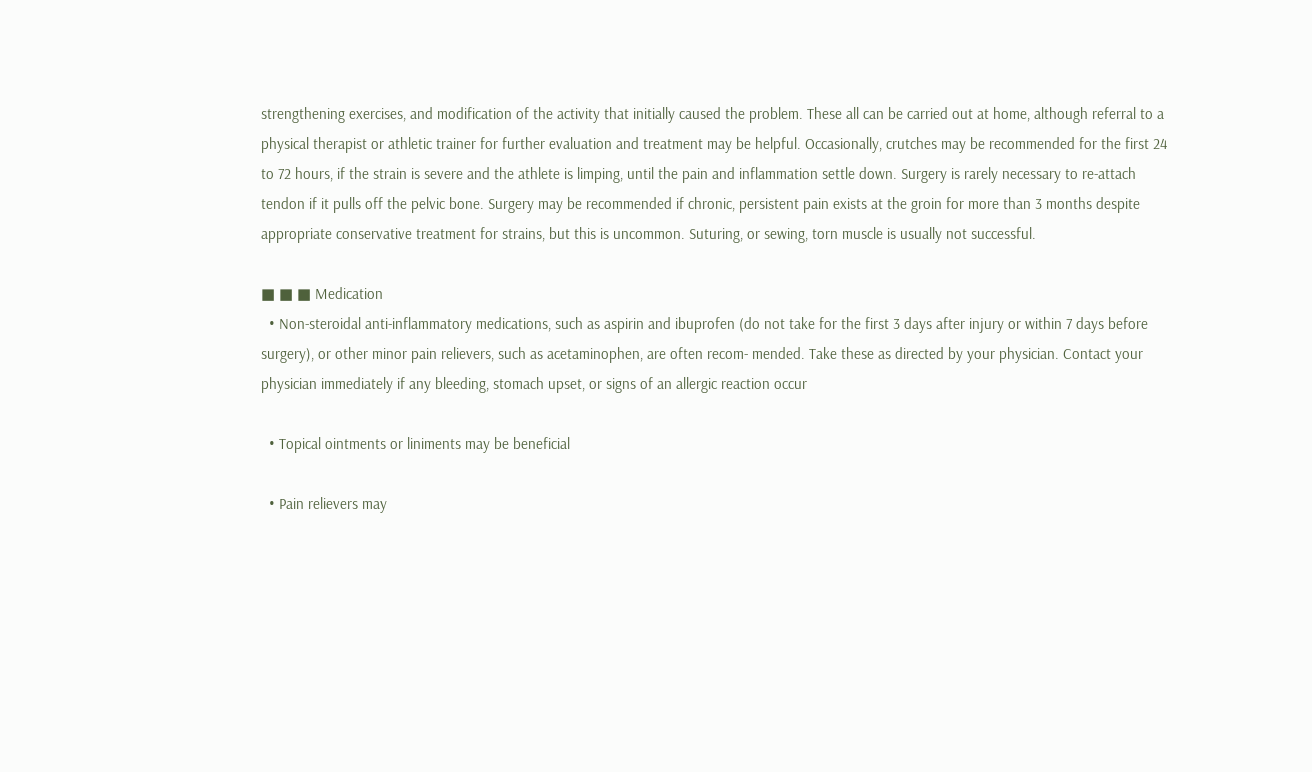strengthening exercises, and modification of the activity that initially caused the problem. These all can be carried out at home, although referral to a physical therapist or athletic trainer for further evaluation and treatment may be helpful. Occasionally, crutches may be recommended for the first 24 to 72 hours, if the strain is severe and the athlete is limping, until the pain and inflammation settle down. Surgery is rarely necessary to re-attach tendon if it pulls off the pelvic bone. Surgery may be recommended if chronic, persistent pain exists at the groin for more than 3 months despite appropriate conservative treatment for strains, but this is uncommon. Suturing, or sewing, torn muscle is usually not successful.

■ ■ ■ Medication
  • Non-steroidal anti-inflammatory medications, such as aspirin and ibuprofen (do not take for the first 3 days after injury or within 7 days before surgery), or other minor pain relievers, such as acetaminophen, are often recom- mended. Take these as directed by your physician. Contact your physician immediately if any bleeding, stomach upset, or signs of an allergic reaction occur

  • Topical ointments or liniments may be beneficial

  • Pain relievers may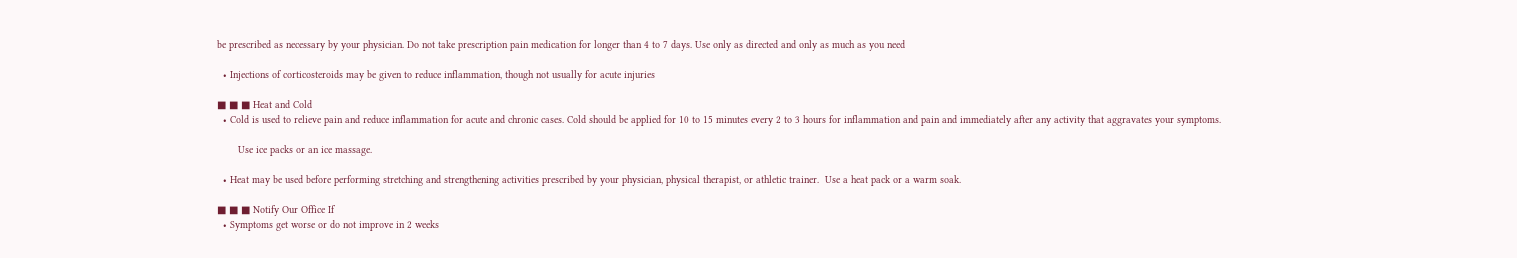be prescribed as necessary by your physician. Do not take prescription pain medication for longer than 4 to 7 days. Use only as directed and only as much as you need

  • Injections of corticosteroids may be given to reduce inflammation, though not usually for acute injuries

■ ■ ■ Heat and Cold
  • Cold is used to relieve pain and reduce inflammation for acute and chronic cases. Cold should be applied for 10 to 15 minutes every 2 to 3 hours for inflammation and pain and immediately after any activity that aggravates your symptoms.

       Use ice packs or an ice massage.

  • Heat may be used before performing stretching and strengthening activities prescribed by your physician, physical therapist, or athletic trainer.  Use a heat pack or a warm soak.

■ ■ ■ Notify Our Office If
  • Symptoms get worse or do not improve in 2 weeks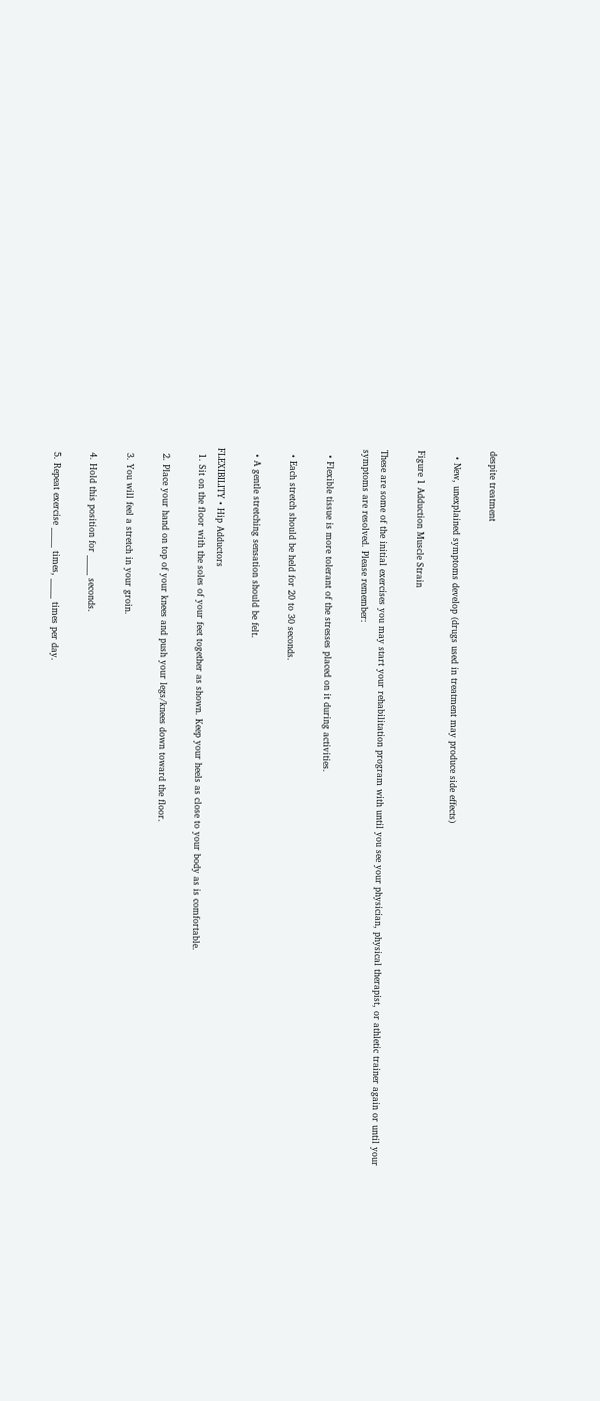despite treatment

  • New, unexplained symptoms develop (drugs used in treatment may produce side effects)

Figure 1 Adduction Muscle Strain

These are some of the initial exercises you may start your rehabilitation program with until you see your physician, physical therapist, or athletic trainer again or until your symptoms are resolved. Please remember:

  • Flexible tissue is more tolerant of the stresses placed on it during activities.

  • Each stretch should be held for 20 to 30 seconds.

  • A gentle stretching sensation should be felt.

FLEXIBILITY • Hip Adductors
  1. Sit on the floor with the soles of your feet together as shown. Keep your heels as close to your body as is comfortable.

  2. Place your hand on top of your knees and push your legs/knees down toward the floor.

  3. You will feel a stretch in your groin.

  4. Hold this position for _____ seconds.

  5. Repeat exercise _____ times, _____ times per day.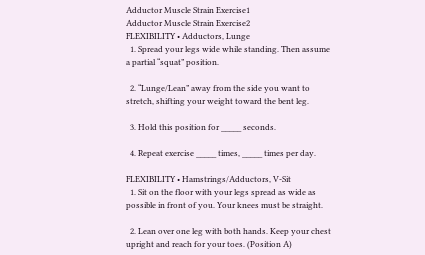Adductor Muscle Strain Exercise1
Adductor Muscle Strain Exercise2
FLEXIBILITY • Adductors, Lunge
  1. Spread your legs wide while standing. Then assume a partial “squat” position.

  2. “Lunge/Lean” away from the side you want to stretch, shifting your weight toward the bent leg.

  3. Hold this position for _____ seconds.

  4. Repeat exercise _____ times, _____ times per day.

FLEXIBILITY • Hamstrings/Adductors, V-Sit
  1. Sit on the floor with your legs spread as wide as possible in front of you. Your knees must be straight.

  2. Lean over one leg with both hands. Keep your chest upright and reach for your toes. (Position A)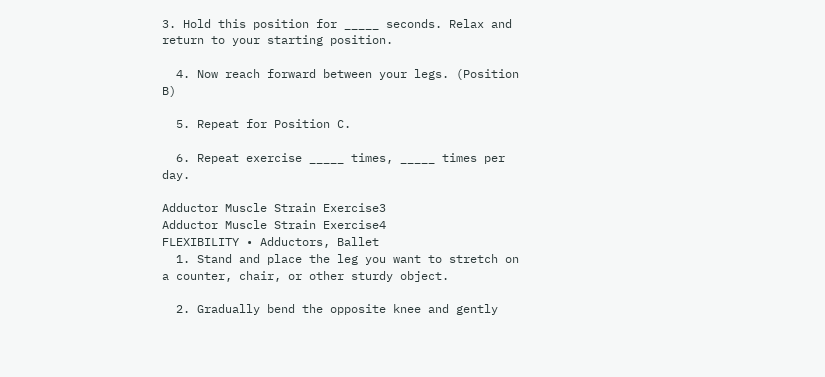3. Hold this position for _____ seconds. Relax and return to your starting position.

  4. Now reach forward between your legs. (Position B)

  5. Repeat for Position C.

  6. Repeat exercise _____ times, _____ times per day.

Adductor Muscle Strain Exercise3
Adductor Muscle Strain Exercise4
FLEXIBILITY • Adductors, Ballet
  1. Stand and place the leg you want to stretch on a counter, chair, or other sturdy object.

  2. Gradually bend the opposite knee and gently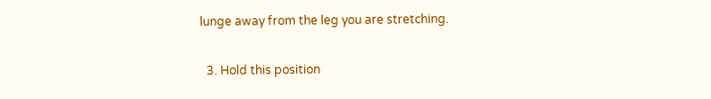lunge away from the leg you are stretching.

  3. Hold this position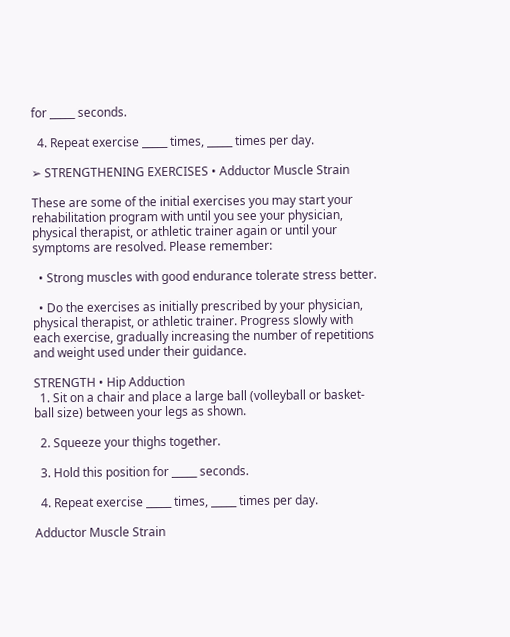for _____ seconds.

  4. Repeat exercise _____ times, _____ times per day.

➢ STRENGTHENING EXERCISES • Adductor Muscle Strain

These are some of the initial exercises you may start your rehabilitation program with until you see your physician, physical therapist, or athletic trainer again or until your symptoms are resolved. Please remember:

  • Strong muscles with good endurance tolerate stress better.

  • Do the exercises as initially prescribed by your physician, physical therapist, or athletic trainer. Progress slowly with each exercise, gradually increasing the number of repetitions and weight used under their guidance.

STRENGTH • Hip Adduction
  1. Sit on a chair and place a large ball (volleyball or basket- ball size) between your legs as shown.

  2. Squeeze your thighs together.

  3. Hold this position for _____ seconds.

  4. Repeat exercise _____ times, _____ times per day.

Adductor Muscle Strain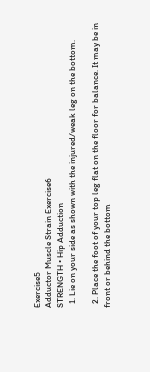Exercise5
Adductor Muscle Strain Exercise6
STRENGTH • Hip Adduction
  1. Lie on your side as shown with the injured/weak leg on the bottom.

  2. Place the foot of your top leg flat on the floor for balance. It may be in front or behind the bottom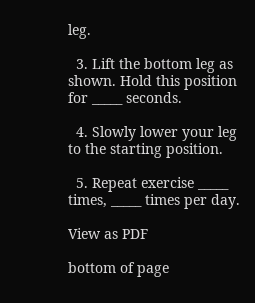leg.

  3. Lift the bottom leg as shown. Hold this position for _____ seconds.

  4. Slowly lower your leg to the starting position.

  5. Repeat exercise _____ times, _____ times per day.

View as PDF

bottom of page